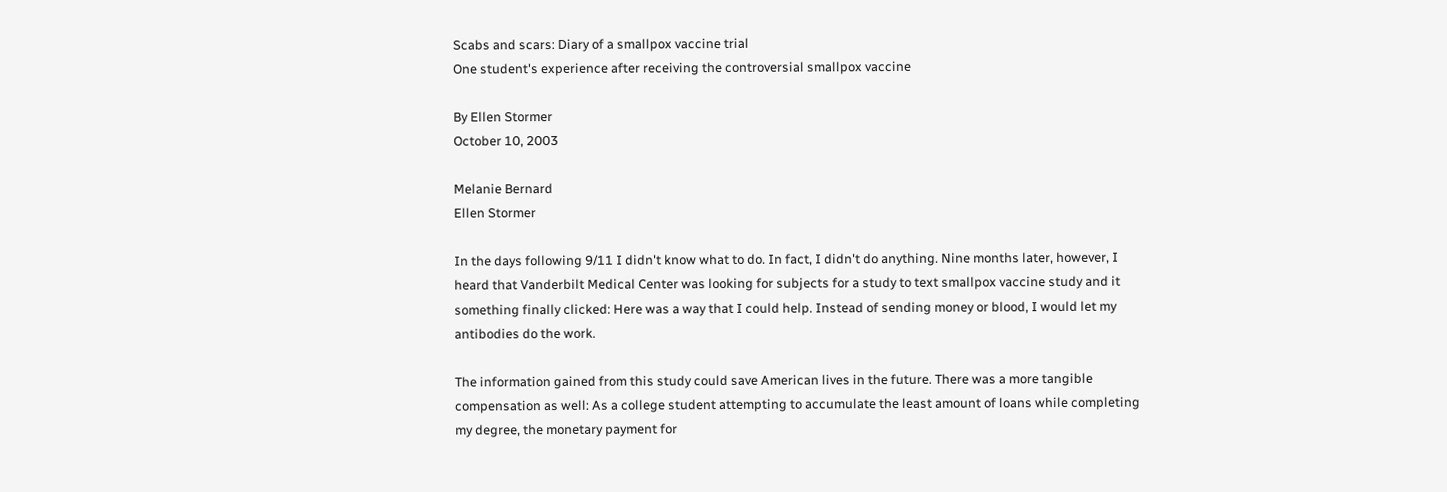Scabs and scars: Diary of a smallpox vaccine trial
One student's experience after receiving the controversial smallpox vaccine

By Ellen Stormer
October 10, 2003

Melanie Bernard
Ellen Stormer

In the days following 9/11 I didn't know what to do. In fact, I didn't do anything. Nine months later, however, I heard that Vanderbilt Medical Center was looking for subjects for a study to text smallpox vaccine study and it something finally clicked: Here was a way that I could help. Instead of sending money or blood, I would let my antibodies do the work.

The information gained from this study could save American lives in the future. There was a more tangible compensation as well: As a college student attempting to accumulate the least amount of loans while completing my degree, the monetary payment for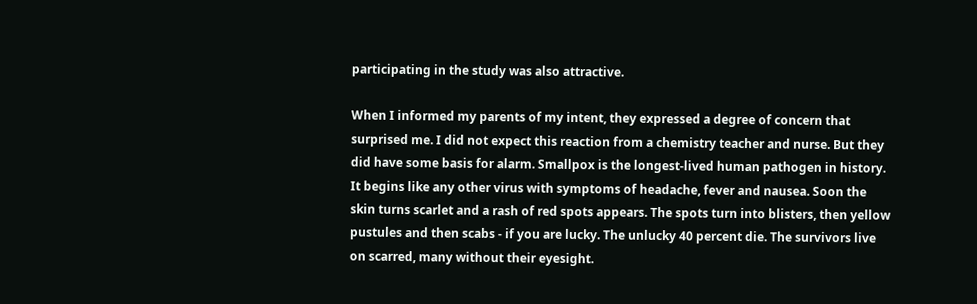participating in the study was also attractive.

When I informed my parents of my intent, they expressed a degree of concern that surprised me. I did not expect this reaction from a chemistry teacher and nurse. But they did have some basis for alarm. Smallpox is the longest-lived human pathogen in history. It begins like any other virus with symptoms of headache, fever and nausea. Soon the skin turns scarlet and a rash of red spots appears. The spots turn into blisters, then yellow pustules and then scabs - if you are lucky. The unlucky 40 percent die. The survivors live on scarred, many without their eyesight.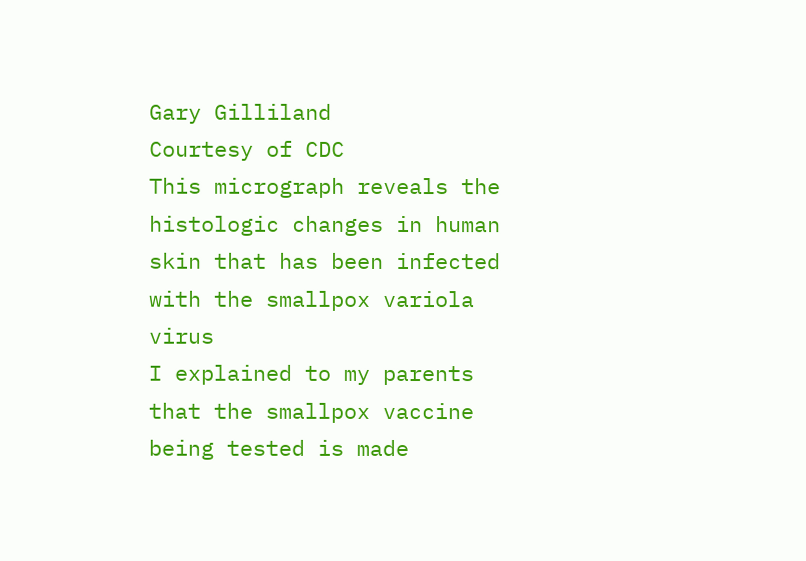Gary Gilliland
Courtesy of CDC
This micrograph reveals the histologic changes in human skin that has been infected with the smallpox variola virus
I explained to my parents that the smallpox vaccine being tested is made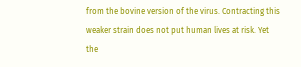from the bovine version of the virus. Contracting this weaker strain does not put human lives at risk. Yet the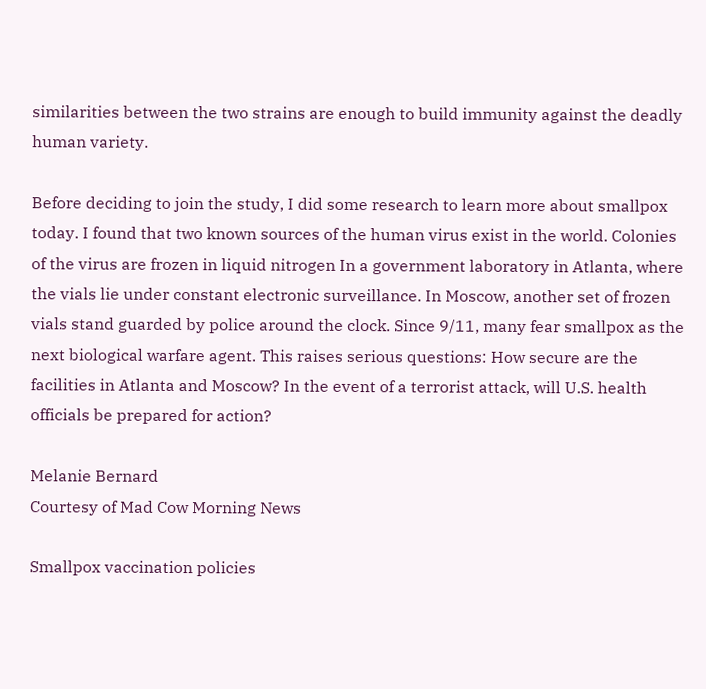similarities between the two strains are enough to build immunity against the deadly human variety.

Before deciding to join the study, I did some research to learn more about smallpox today. I found that two known sources of the human virus exist in the world. Colonies of the virus are frozen in liquid nitrogen In a government laboratory in Atlanta, where the vials lie under constant electronic surveillance. In Moscow, another set of frozen vials stand guarded by police around the clock. Since 9/11, many fear smallpox as the next biological warfare agent. This raises serious questions: How secure are the facilities in Atlanta and Moscow? In the event of a terrorist attack, will U.S. health officials be prepared for action?

Melanie Bernard
Courtesy of Mad Cow Morning News

Smallpox vaccination policies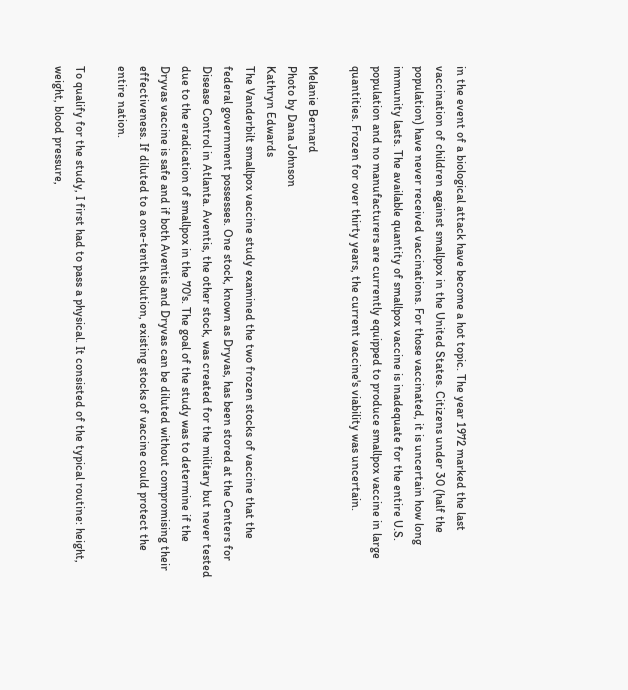in the event of a biological attack have become a hot topic. The year 1972 marked the last vaccination of children against smallpox in the United States. Citizens under 30 (half the population) have never received vaccinations. For those vaccinated, it is uncertain how long immunity lasts. The available quantity of smallpox vaccine is inadequate for the entire U.S. population and no manufacturers are currently equipped to produce smallpox vaccine in large quantities. Frozen for over thirty years, the current vaccine's viability was uncertain.

Melanie Bernard
Photo by Dana Johnson
Kathryn Edwards
The Vanderbilt smallpox vaccine study examined the two frozen stocks of vaccine that the federal government possesses. One stock, known as Dryvas, has been stored at the Centers for Disease Control in Atlanta. Aventis, the other stock, was created for the military but never tested due to the eradication of smallpox in the 70's. The goal of the study was to determine if the Dryvas vaccine is safe and if both Aventis and Dryvas can be diluted without compromising their effectiveness. If diluted to a one-tenth solution, existing stocks of vaccine could protect the entire nation.

To qualify for the study, I first had to pass a physical. It consisted of the typical routine: height, weight, blood pressure,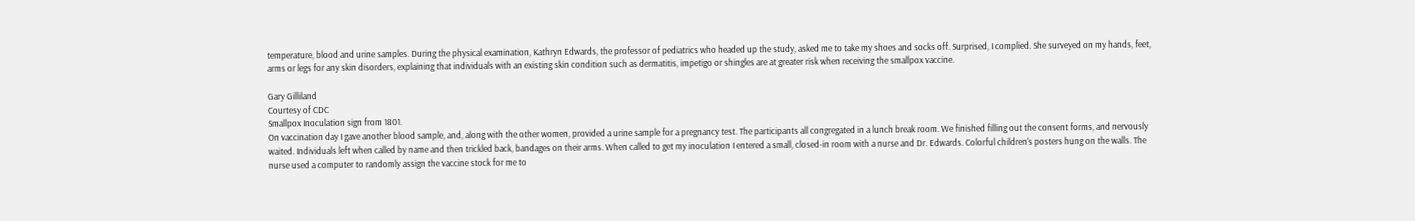temperature, blood and urine samples. During the physical examination, Kathryn Edwards, the professor of pediatrics who headed up the study, asked me to take my shoes and socks off. Surprised, I complied. She surveyed on my hands, feet, arms or legs for any skin disorders, explaining that individuals with an existing skin condition such as dermatitis, impetigo or shingles are at greater risk when receiving the smallpox vaccine.

Gary Gilliland
Courtesy of CDC
Smallpox Inoculation sign from 1801.
On vaccination day I gave another blood sample, and, along with the other women, provided a urine sample for a pregnancy test. The participants all congregated in a lunch break room. We finished filling out the consent forms, and nervously waited. Individuals left when called by name and then trickled back, bandages on their arms. When called to get my inoculation I entered a small, closed-in room with a nurse and Dr. Edwards. Colorful children's posters hung on the walls. The nurse used a computer to randomly assign the vaccine stock for me to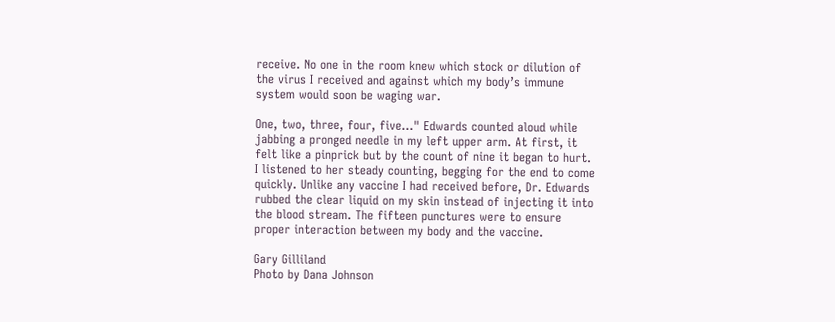receive. No one in the room knew which stock or dilution of the virus I received and against which my body’s immune system would soon be waging war.

One, two, three, four, five..." Edwards counted aloud while jabbing a pronged needle in my left upper arm. At first, it felt like a pinprick but by the count of nine it began to hurt. I listened to her steady counting, begging for the end to come quickly. Unlike any vaccine I had received before, Dr. Edwards rubbed the clear liquid on my skin instead of injecting it into the blood stream. The fifteen punctures were to ensure proper interaction between my body and the vaccine.

Gary Gilliland
Photo by Dana Johnson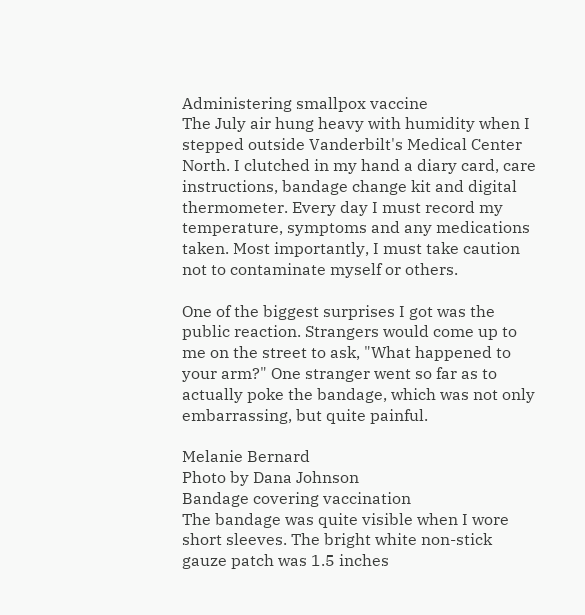Administering smallpox vaccine
The July air hung heavy with humidity when I stepped outside Vanderbilt's Medical Center North. I clutched in my hand a diary card, care instructions, bandage change kit and digital thermometer. Every day I must record my temperature, symptoms and any medications taken. Most importantly, I must take caution not to contaminate myself or others.

One of the biggest surprises I got was the public reaction. Strangers would come up to me on the street to ask, "What happened to your arm?" One stranger went so far as to actually poke the bandage, which was not only embarrassing, but quite painful.

Melanie Bernard
Photo by Dana Johnson
Bandage covering vaccination
The bandage was quite visible when I wore short sleeves. The bright white non-stick gauze patch was 1.5 inches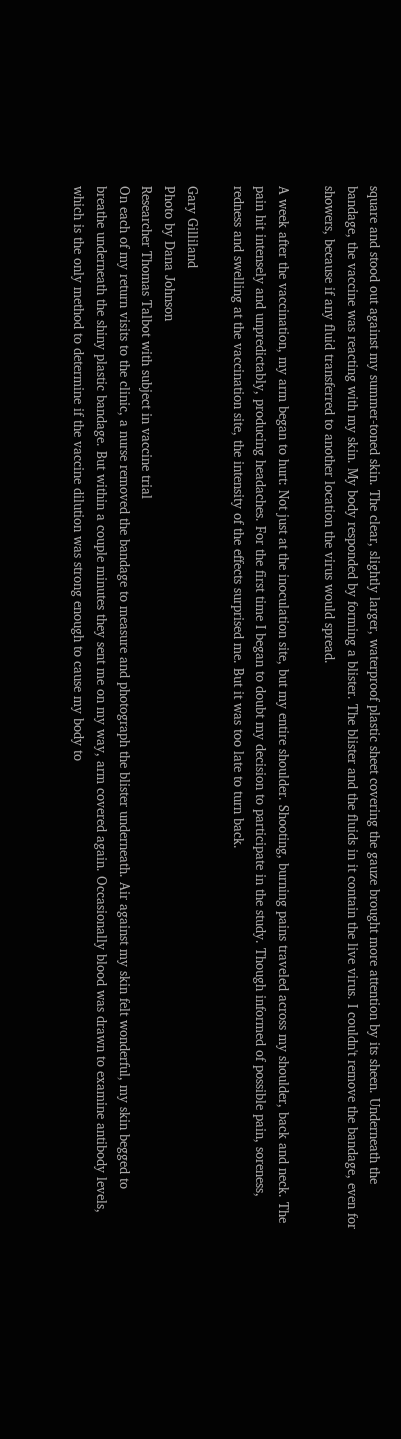square and stood out against my summer-toned skin. The clear, slightly larger, waterproof plastic sheet covering the gauze brought more attention by its sheen. Underneath the bandage, the vaccine was reacting with my skin. My body responded by forming a blister. The blister and the fluids in it contain the live virus. I couldn't remove the bandage, even for showers, because if any fluid transferred to another location the virus would spread.

A week after the vaccination, my arm began to hurt: Not just at the inoculation site, but my entire shoulder. Shooting, burning pains traveled across my shoulder, back and neck. The pain hit intensely and unpredictably, producing headaches. For the first time I began to doubt my decision to participate in the study. Though informed of possible pain, soreness, redness and swelling at the vaccination site, the intensity of the effects surprised me. But it was too late to turn back.

Gary Gilliland
Photo by Dana Johnson
Researcher Thomas Talbot with subject in vaccine trial
On each of my return visits to the clinic, a nurse removed the bandage to measure and photograph the blister underneath. Air against my skin felt wonderful, my skin begged to breathe underneath the shiny plastic bandage. But within a couple minutes they sent me on my way, arm covered again. Occasionally blood was drawn to examine antibody levels, which is the only method to determine if the vaccine dilution was strong enough to cause my body to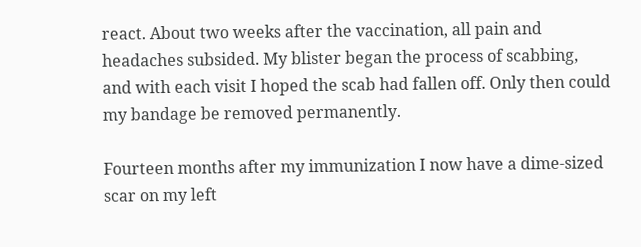react. About two weeks after the vaccination, all pain and headaches subsided. My blister began the process of scabbing, and with each visit I hoped the scab had fallen off. Only then could my bandage be removed permanently.

Fourteen months after my immunization I now have a dime-sized scar on my left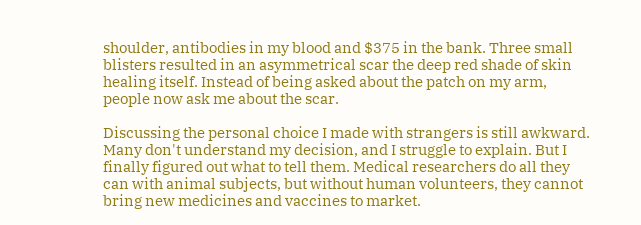shoulder, antibodies in my blood and $375 in the bank. Three small blisters resulted in an asymmetrical scar the deep red shade of skin healing itself. Instead of being asked about the patch on my arm, people now ask me about the scar.

Discussing the personal choice I made with strangers is still awkward. Many don't understand my decision, and I struggle to explain. But I finally figured out what to tell them. Medical researchers do all they can with animal subjects, but without human volunteers, they cannot bring new medicines and vaccines to market.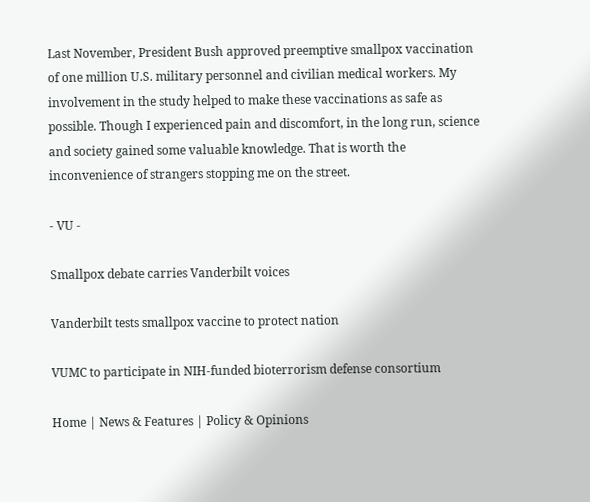Last November, President Bush approved preemptive smallpox vaccination of one million U.S. military personnel and civilian medical workers. My involvement in the study helped to make these vaccinations as safe as possible. Though I experienced pain and discomfort, in the long run, science and society gained some valuable knowledge. That is worth the inconvenience of strangers stopping me on the street.

- VU -

Smallpox debate carries Vanderbilt voices

Vanderbilt tests smallpox vaccine to protect nation

VUMC to participate in NIH-funded bioterrorism defense consortium

Home | News & Features | Policy & Opinions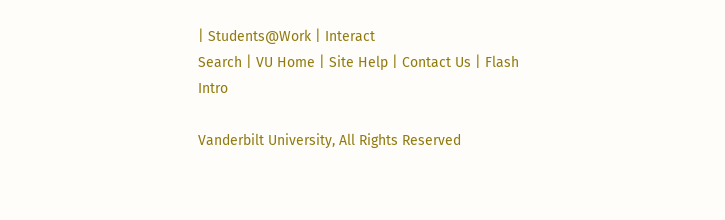| Students@Work | Interact
Search | VU Home | Site Help | Contact Us | Flash Intro

Vanderbilt University, All Rights Reserved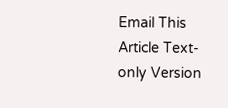Email This Article Text-only Version